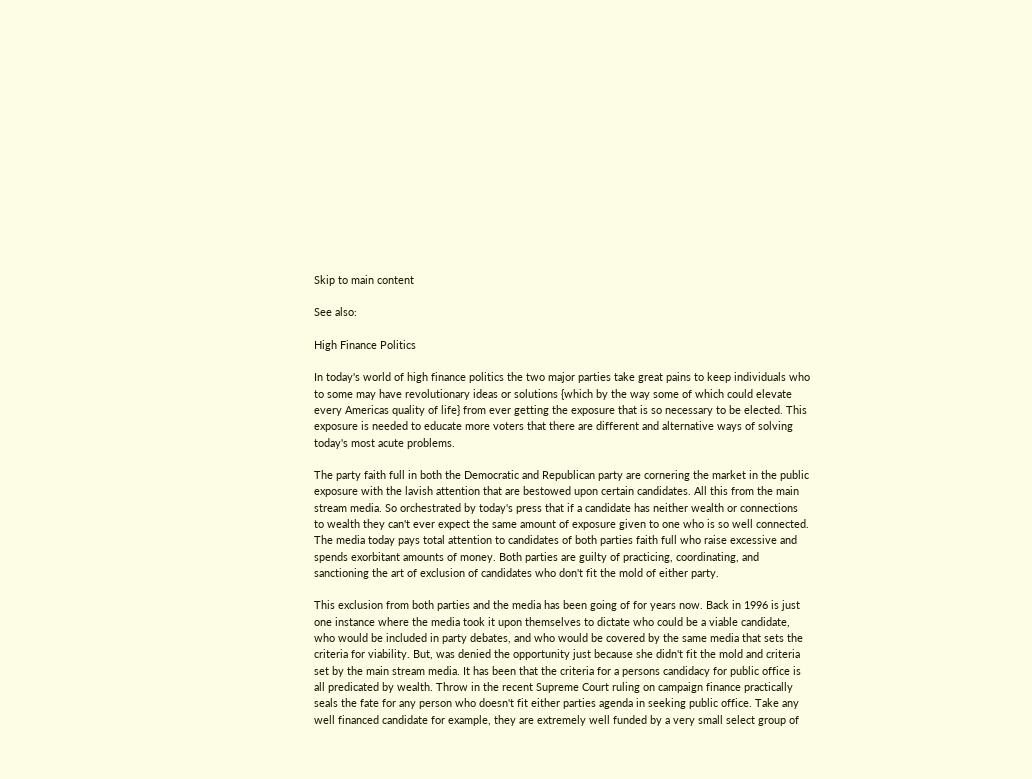Skip to main content

See also:

High Finance Politics

In today's world of high finance politics the two major parties take great pains to keep individuals who to some may have revolutionary ideas or solutions {which by the way some of which could elevate every Americas quality of life} from ever getting the exposure that is so necessary to be elected. This exposure is needed to educate more voters that there are different and alternative ways of solving today's most acute problems.

The party faith full in both the Democratic and Republican party are cornering the market in the public exposure with the lavish attention that are bestowed upon certain candidates. All this from the main stream media. So orchestrated by today's press that if a candidate has neither wealth or connections to wealth they can't ever expect the same amount of exposure given to one who is so well connected. The media today pays total attention to candidates of both parties faith full who raise excessive and spends exorbitant amounts of money. Both parties are guilty of practicing, coordinating, and sanctioning the art of exclusion of candidates who don't fit the mold of either party.

This exclusion from both parties and the media has been going of for years now. Back in 1996 is just one instance where the media took it upon themselves to dictate who could be a viable candidate, who would be included in party debates, and who would be covered by the same media that sets the criteria for viability. But, was denied the opportunity just because she didn't fit the mold and criteria set by the main stream media. It has been that the criteria for a persons candidacy for public office is all predicated by wealth. Throw in the recent Supreme Court ruling on campaign finance practically seals the fate for any person who doesn't fit either parties agenda in seeking public office. Take any well financed candidate for example, they are extremely well funded by a very small select group of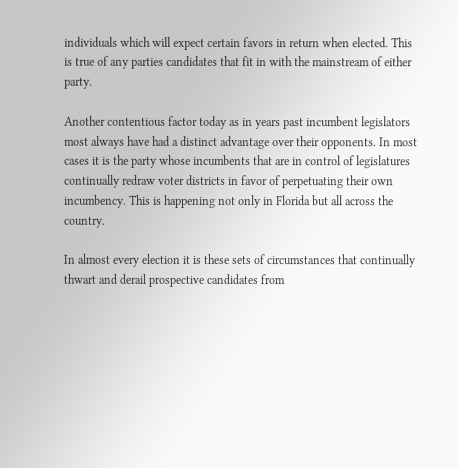individuals which will expect certain favors in return when elected. This is true of any parties candidates that fit in with the mainstream of either party.

Another contentious factor today as in years past incumbent legislators most always have had a distinct advantage over their opponents. In most cases it is the party whose incumbents that are in control of legislatures continually redraw voter districts in favor of perpetuating their own incumbency. This is happening not only in Florida but all across the country.

In almost every election it is these sets of circumstances that continually thwart and derail prospective candidates from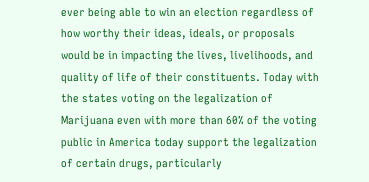ever being able to win an election regardless of how worthy their ideas, ideals, or proposals would be in impacting the lives, livelihoods, and quality of life of their constituents. Today with the states voting on the legalization of Marijuana even with more than 60% of the voting public in America today support the legalization of certain drugs, particularly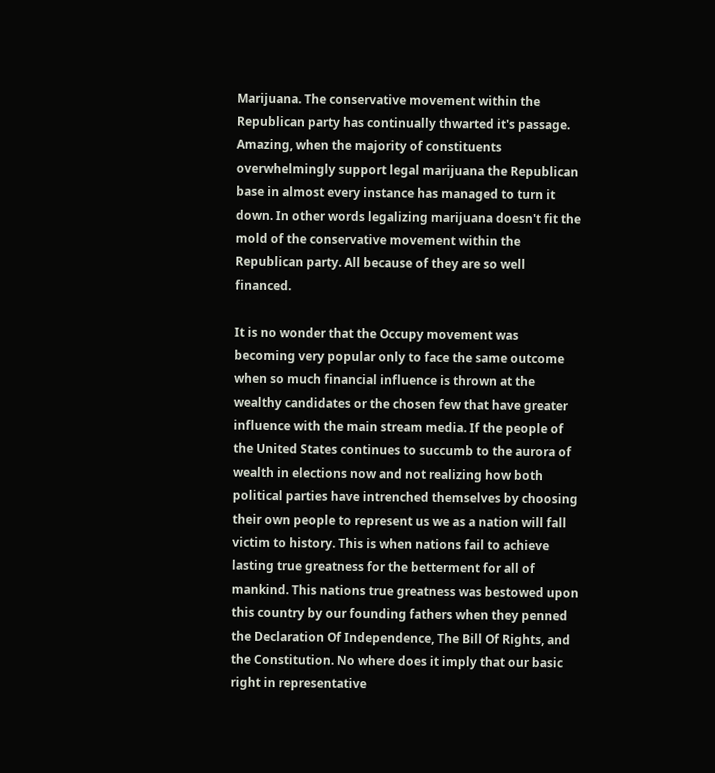Marijuana. The conservative movement within the Republican party has continually thwarted it's passage. Amazing, when the majority of constituents overwhelmingly support legal marijuana the Republican base in almost every instance has managed to turn it down. In other words legalizing marijuana doesn't fit the mold of the conservative movement within the Republican party. All because of they are so well financed.

It is no wonder that the Occupy movement was becoming very popular only to face the same outcome when so much financial influence is thrown at the wealthy candidates or the chosen few that have greater influence with the main stream media. If the people of the United States continues to succumb to the aurora of wealth in elections now and not realizing how both political parties have intrenched themselves by choosing their own people to represent us we as a nation will fall victim to history. This is when nations fail to achieve lasting true greatness for the betterment for all of mankind. This nations true greatness was bestowed upon this country by our founding fathers when they penned the Declaration Of Independence, The Bill Of Rights, and the Constitution. No where does it imply that our basic right in representative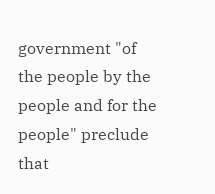government "of the people by the people and for the people" preclude that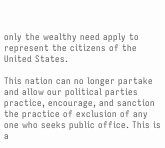only the wealthy need apply to represent the citizens of the United States.

This nation can no longer partake and allow our political parties practice, encourage, and sanction the practice of exclusion of any one who seeks public office. This is a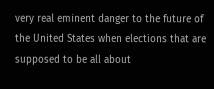very real eminent danger to the future of the United States when elections that are supposed to be all about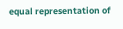equal representation of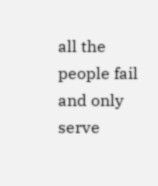all the people fail and only serve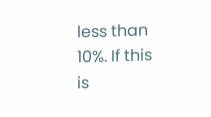less than 10%. If this is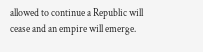allowed to continue a Republic will cease and an empire will emerge.